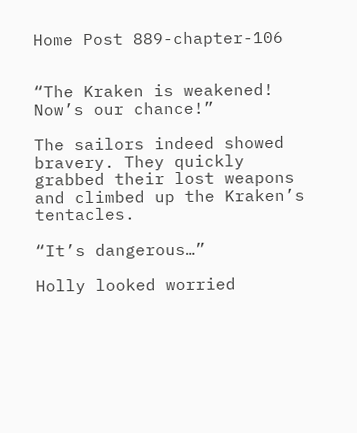Home Post 889-chapter-106


“The Kraken is weakened! Now’s our chance!”

The sailors indeed showed bravery. They quickly grabbed their lost weapons and climbed up the Kraken’s tentacles.

“It’s dangerous…”

Holly looked worried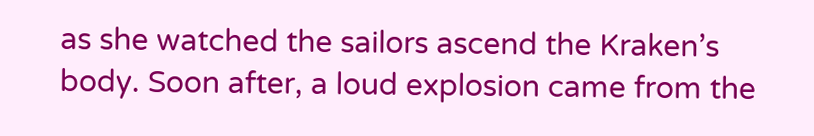as she watched the sailors ascend the Kraken’s body. Soon after, a loud explosion came from the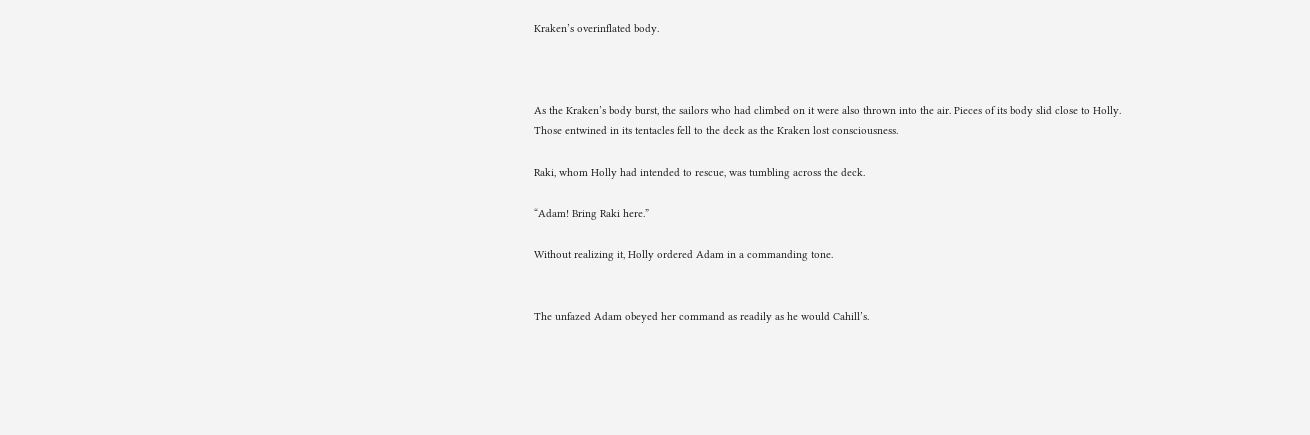Kraken’s overinflated body.



As the Kraken’s body burst, the sailors who had climbed on it were also thrown into the air. Pieces of its body slid close to Holly. Those entwined in its tentacles fell to the deck as the Kraken lost consciousness.

Raki, whom Holly had intended to rescue, was tumbling across the deck.

“Adam! Bring Raki here.”

Without realizing it, Holly ordered Adam in a commanding tone.


The unfazed Adam obeyed her command as readily as he would Cahill’s.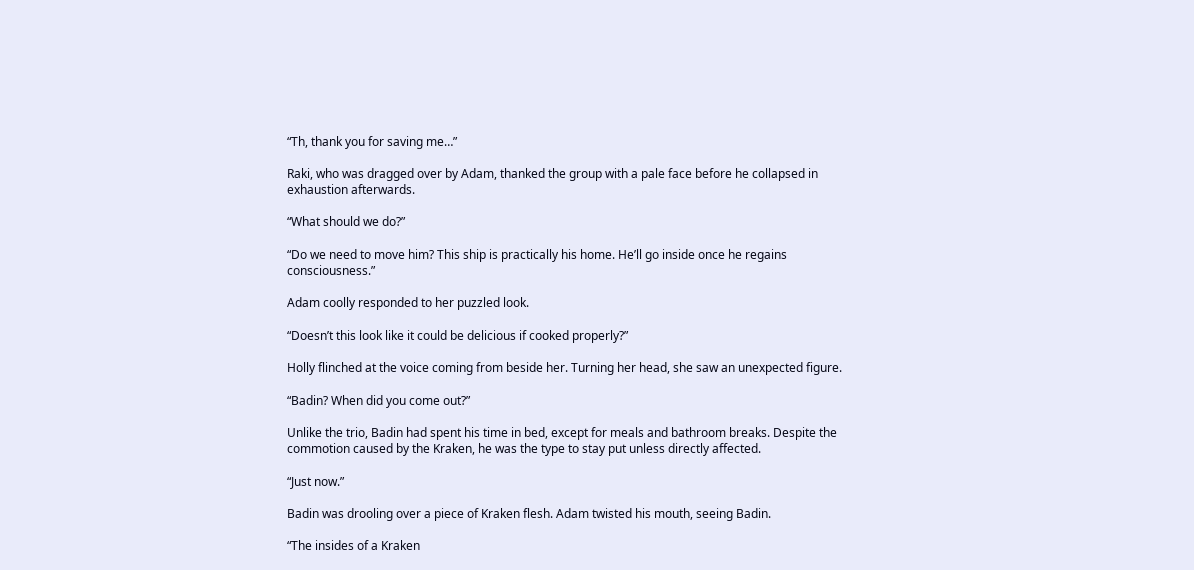“Th, thank you for saving me…”

Raki, who was dragged over by Adam, thanked the group with a pale face before he collapsed in exhaustion afterwards.

“What should we do?”

“Do we need to move him? This ship is practically his home. He’ll go inside once he regains consciousness.”

Adam coolly responded to her puzzled look.

“Doesn’t this look like it could be delicious if cooked properly?”

Holly flinched at the voice coming from beside her. Turning her head, she saw an unexpected figure.

“Badin? When did you come out?”

Unlike the trio, Badin had spent his time in bed, except for meals and bathroom breaks. Despite the commotion caused by the Kraken, he was the type to stay put unless directly affected.

“Just now.”

Badin was drooling over a piece of Kraken flesh. Adam twisted his mouth, seeing Badin.

“The insides of a Kraken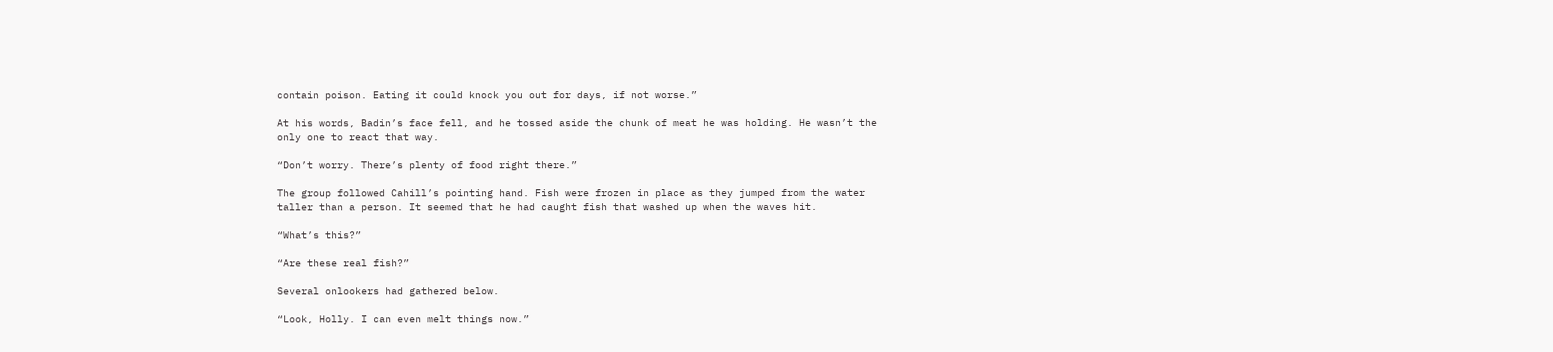contain poison. Eating it could knock you out for days, if not worse.”

At his words, Badin’s face fell, and he tossed aside the chunk of meat he was holding. He wasn’t the only one to react that way.

“Don’t worry. There’s plenty of food right there.”

The group followed Cahill’s pointing hand. Fish were frozen in place as they jumped from the water taller than a person. It seemed that he had caught fish that washed up when the waves hit.

“What’s this?”

“Are these real fish?”

Several onlookers had gathered below.

“Look, Holly. I can even melt things now.”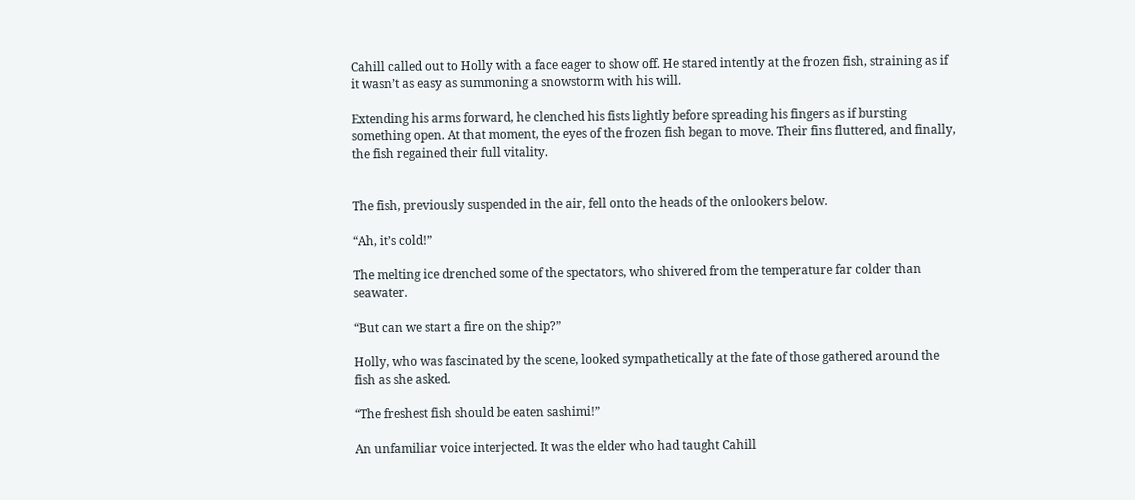Cahill called out to Holly with a face eager to show off. He stared intently at the frozen fish, straining as if it wasn’t as easy as summoning a snowstorm with his will.

Extending his arms forward, he clenched his fists lightly before spreading his fingers as if bursting something open. At that moment, the eyes of the frozen fish began to move. Their fins fluttered, and finally, the fish regained their full vitality.


The fish, previously suspended in the air, fell onto the heads of the onlookers below.

“Ah, it’s cold!”

The melting ice drenched some of the spectators, who shivered from the temperature far colder than seawater.

“But can we start a fire on the ship?”

Holly, who was fascinated by the scene, looked sympathetically at the fate of those gathered around the fish as she asked.

“The freshest fish should be eaten sashimi!”

An unfamiliar voice interjected. It was the elder who had taught Cahill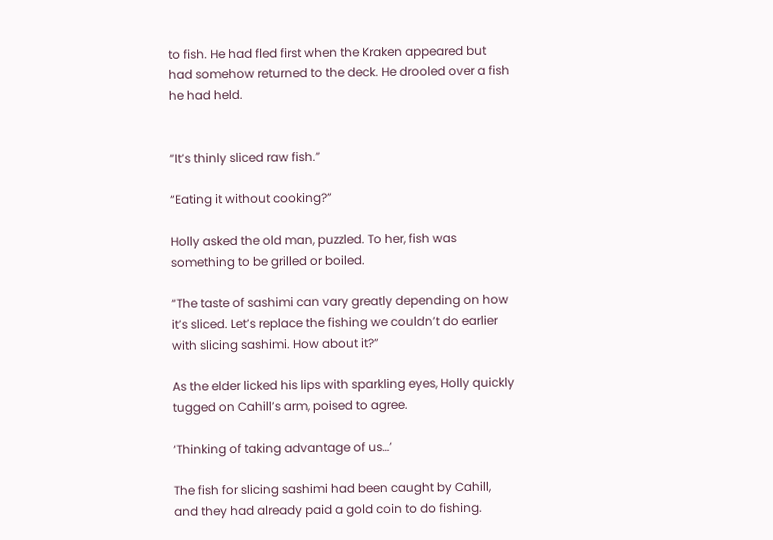to fish. He had fled first when the Kraken appeared but had somehow returned to the deck. He drooled over a fish he had held.


“It’s thinly sliced raw fish.”

“Eating it without cooking?”

Holly asked the old man, puzzled. To her, fish was something to be grilled or boiled.

“The taste of sashimi can vary greatly depending on how it’s sliced. Let’s replace the fishing we couldn’t do earlier with slicing sashimi. How about it?”

As the elder licked his lips with sparkling eyes, Holly quickly tugged on Cahill’s arm, poised to agree.

‘Thinking of taking advantage of us…’

The fish for slicing sashimi had been caught by Cahill, and they had already paid a gold coin to do fishing.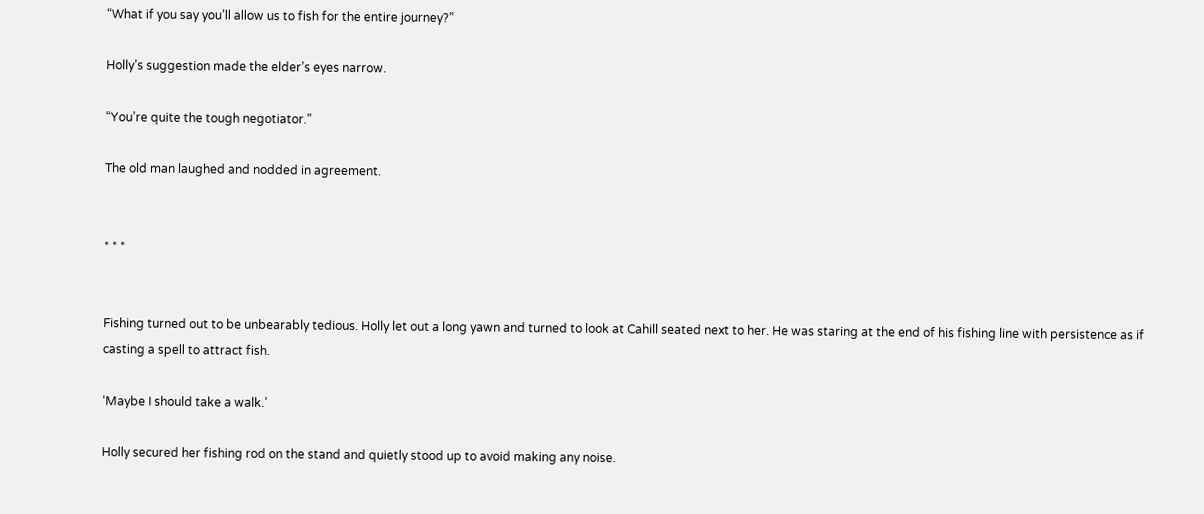“What if you say you’ll allow us to fish for the entire journey?”

Holly’s suggestion made the elder’s eyes narrow.

“You’re quite the tough negotiator.”

The old man laughed and nodded in agreement.


* * *


Fishing turned out to be unbearably tedious. Holly let out a long yawn and turned to look at Cahill seated next to her. He was staring at the end of his fishing line with persistence as if casting a spell to attract fish.

‘Maybe I should take a walk.’

Holly secured her fishing rod on the stand and quietly stood up to avoid making any noise.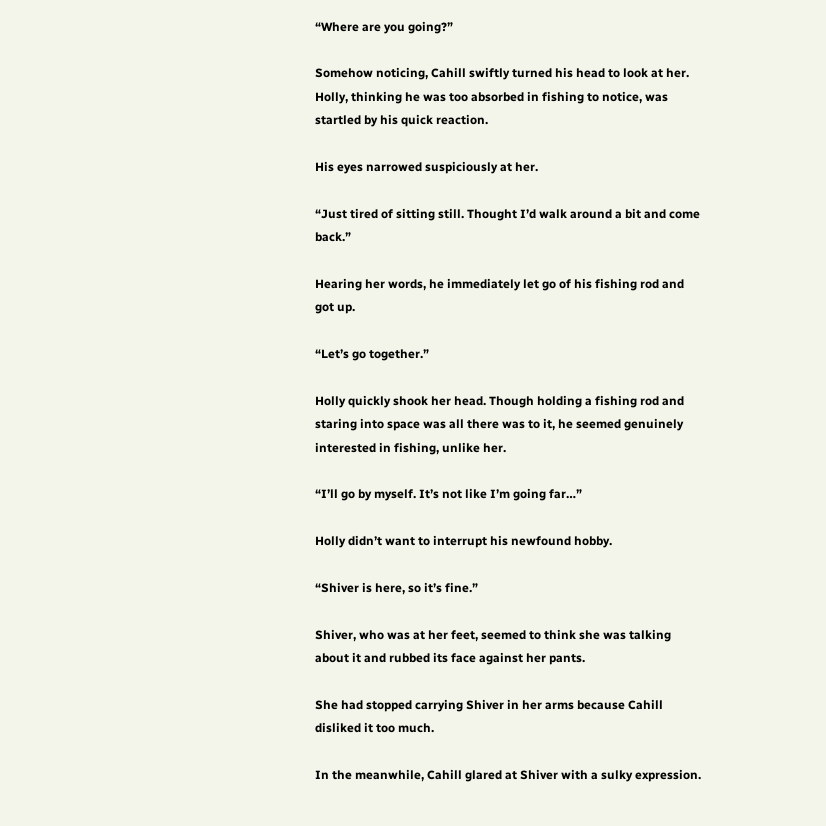“Where are you going?”

Somehow noticing, Cahill swiftly turned his head to look at her. Holly, thinking he was too absorbed in fishing to notice, was startled by his quick reaction.

His eyes narrowed suspiciously at her.

“Just tired of sitting still. Thought I’d walk around a bit and come back.”

Hearing her words, he immediately let go of his fishing rod and got up.

“Let’s go together.”

Holly quickly shook her head. Though holding a fishing rod and staring into space was all there was to it, he seemed genuinely interested in fishing, unlike her.

“I’ll go by myself. It’s not like I’m going far…”

Holly didn’t want to interrupt his newfound hobby.

“Shiver is here, so it’s fine.”

Shiver, who was at her feet, seemed to think she was talking about it and rubbed its face against her pants.

She had stopped carrying Shiver in her arms because Cahill disliked it too much.

In the meanwhile, Cahill glared at Shiver with a sulky expression.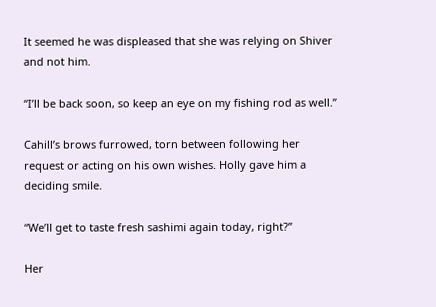It seemed he was displeased that she was relying on Shiver and not him.

“I’ll be back soon, so keep an eye on my fishing rod as well.”

Cahill’s brows furrowed, torn between following her request or acting on his own wishes. Holly gave him a deciding smile.

“We’ll get to taste fresh sashimi again today, right?”

Her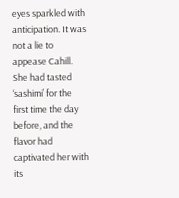eyes sparkled with anticipation. It was not a lie to appease Cahill. She had tasted ‘sashimi’ for the first time the day before, and the flavor had captivated her with its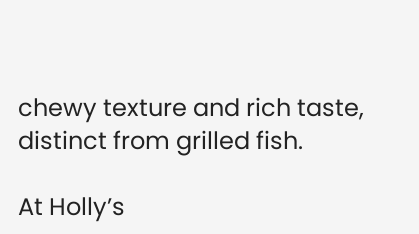chewy texture and rich taste, distinct from grilled fish.

At Holly’s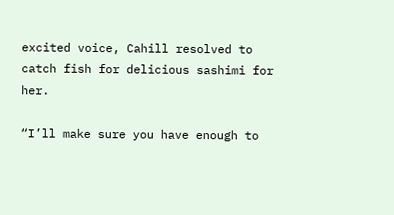excited voice, Cahill resolved to catch fish for delicious sashimi for her.

“I’ll make sure you have enough to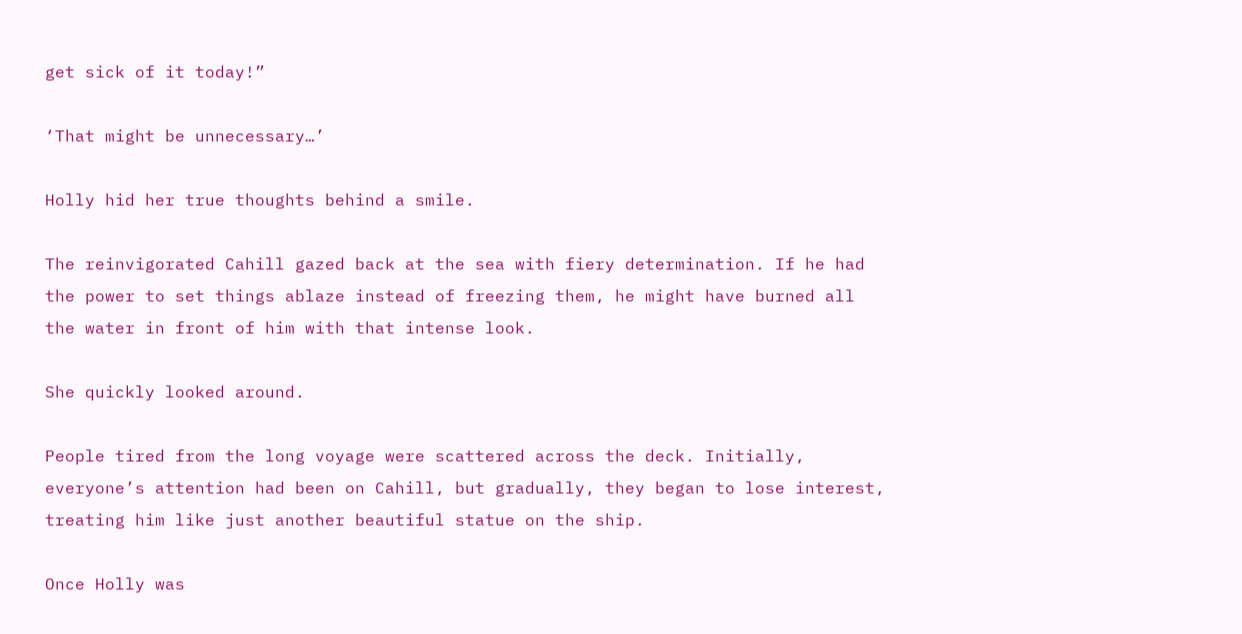get sick of it today!”

‘That might be unnecessary…’

Holly hid her true thoughts behind a smile.

The reinvigorated Cahill gazed back at the sea with fiery determination. If he had the power to set things ablaze instead of freezing them, he might have burned all the water in front of him with that intense look.

She quickly looked around.

People tired from the long voyage were scattered across the deck. Initially, everyone’s attention had been on Cahill, but gradually, they began to lose interest, treating him like just another beautiful statue on the ship.

Once Holly was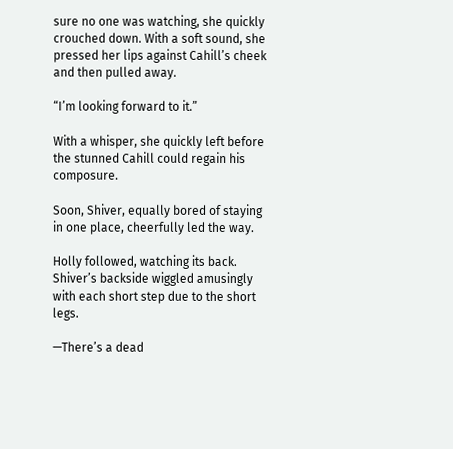sure no one was watching, she quickly crouched down. With a soft sound, she pressed her lips against Cahill’s cheek and then pulled away.

“I’m looking forward to it.”

With a whisper, she quickly left before the stunned Cahill could regain his composure.

Soon, Shiver, equally bored of staying in one place, cheerfully led the way.

Holly followed, watching its back. Shiver’s backside wiggled amusingly with each short step due to the short legs.

—There’s a dead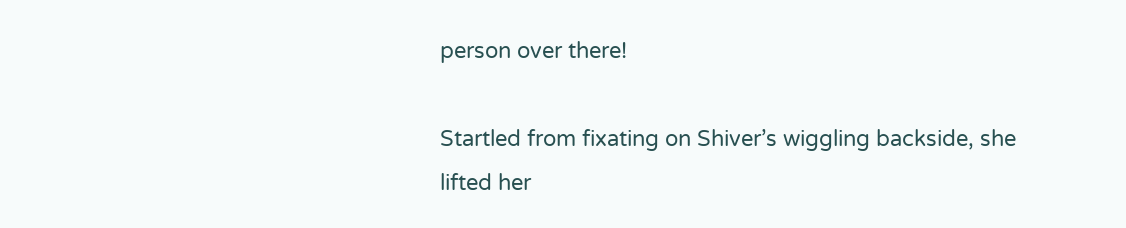person over there!

Startled from fixating on Shiver’s wiggling backside, she lifted her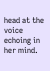head at the voice echoing in her mind.